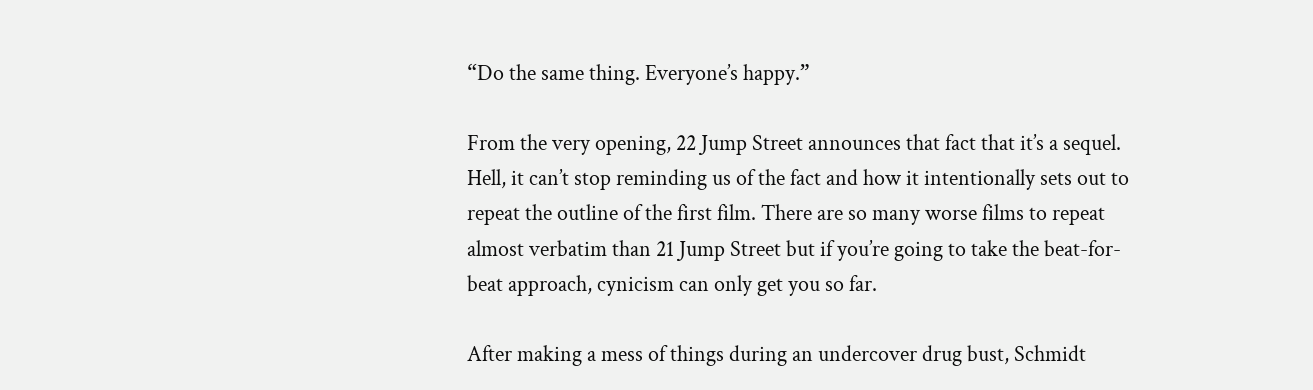“Do the same thing. Everyone’s happy.”

From the very opening, 22 Jump Street announces that fact that it’s a sequel. Hell, it can’t stop reminding us of the fact and how it intentionally sets out to repeat the outline of the first film. There are so many worse films to repeat almost verbatim than 21 Jump Street but if you’re going to take the beat-for-beat approach, cynicism can only get you so far.

After making a mess of things during an undercover drug bust, Schmidt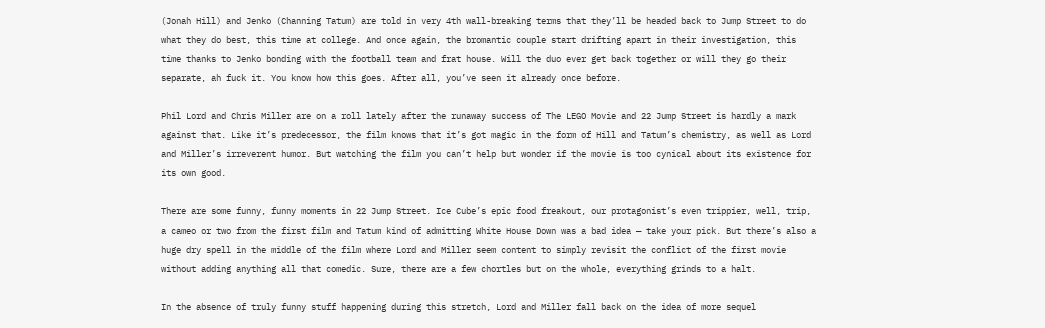(Jonah Hill) and Jenko (Channing Tatum) are told in very 4th wall-breaking terms that they’ll be headed back to Jump Street to do what they do best, this time at college. And once again, the bromantic couple start drifting apart in their investigation, this time thanks to Jenko bonding with the football team and frat house. Will the duo ever get back together or will they go their separate, ah fuck it. You know how this goes. After all, you’ve seen it already once before.

Phil Lord and Chris Miller are on a roll lately after the runaway success of The LEGO Movie and 22 Jump Street is hardly a mark against that. Like it’s predecessor, the film knows that it’s got magic in the form of Hill and Tatum’s chemistry, as well as Lord and Miller’s irreverent humor. But watching the film you can’t help but wonder if the movie is too cynical about its existence for its own good.

There are some funny, funny moments in 22 Jump Street. Ice Cube’s epic food freakout, our protagonist’s even trippier, well, trip, a cameo or two from the first film and Tatum kind of admitting White House Down was a bad idea — take your pick. But there’s also a huge dry spell in the middle of the film where Lord and Miller seem content to simply revisit the conflict of the first movie without adding anything all that comedic. Sure, there are a few chortles but on the whole, everything grinds to a halt.

In the absence of truly funny stuff happening during this stretch, Lord and Miller fall back on the idea of more sequel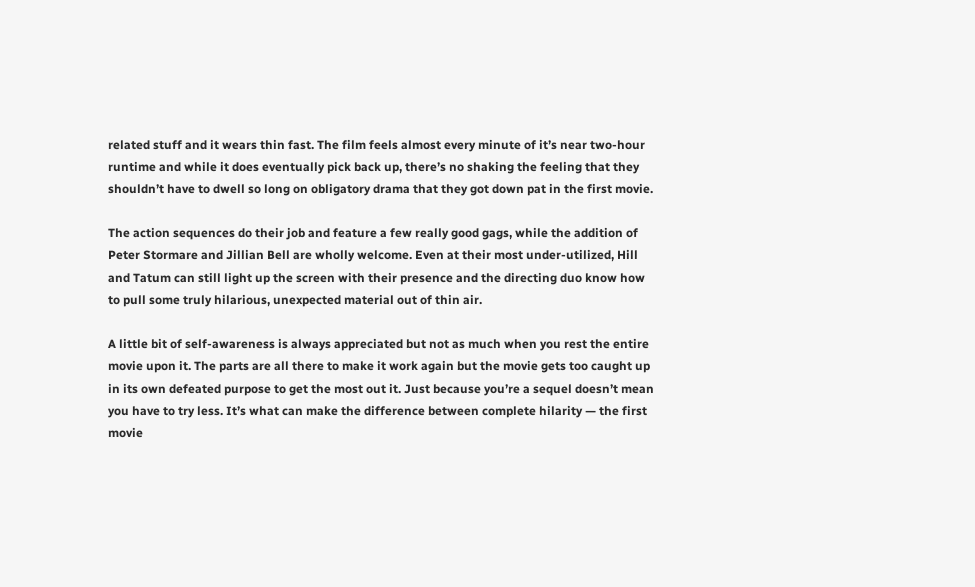related stuff and it wears thin fast. The film feels almost every minute of it’s near two-hour runtime and while it does eventually pick back up, there’s no shaking the feeling that they shouldn’t have to dwell so long on obligatory drama that they got down pat in the first movie.

The action sequences do their job and feature a few really good gags, while the addition of Peter Stormare and Jillian Bell are wholly welcome. Even at their most under-utilized, Hill and Tatum can still light up the screen with their presence and the directing duo know how to pull some truly hilarious, unexpected material out of thin air.

A little bit of self-awareness is always appreciated but not as much when you rest the entire movie upon it. The parts are all there to make it work again but the movie gets too caught up in its own defeated purpose to get the most out it. Just because you’re a sequel doesn’t mean you have to try less. It’s what can make the difference between complete hilarity — the first movie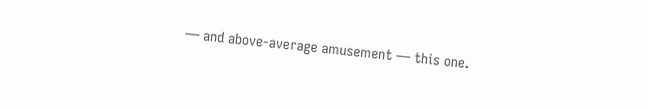— and above-average amusement — this one.